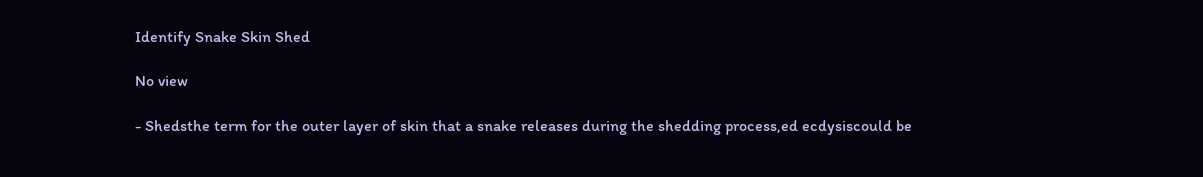Identify Snake Skin Shed

No view

- Shedsthe term for the outer layer of skin that a snake releases during the shedding process,ed ecdysiscould be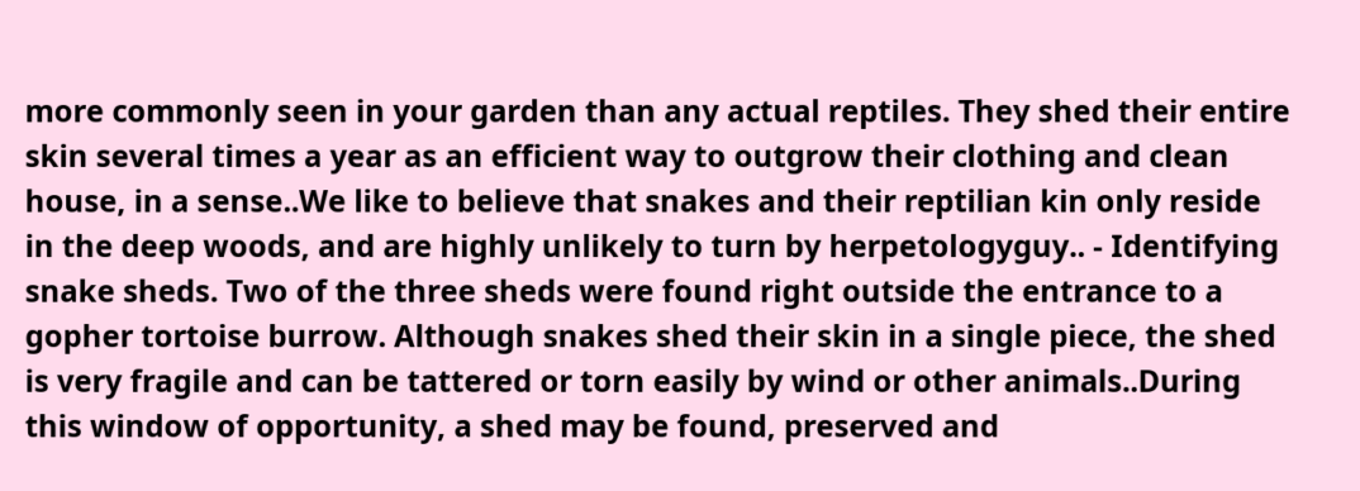more commonly seen in your garden than any actual reptiles. They shed their entire skin several times a year as an efficient way to outgrow their clothing and clean house, in a sense..We like to believe that snakes and their reptilian kin only reside in the deep woods, and are highly unlikely to turn by herpetologyguy.. - Identifying snake sheds. Two of the three sheds were found right outside the entrance to a gopher tortoise burrow. Although snakes shed their skin in a single piece, the shed is very fragile and can be tattered or torn easily by wind or other animals..During this window of opportunity, a shed may be found, preserved and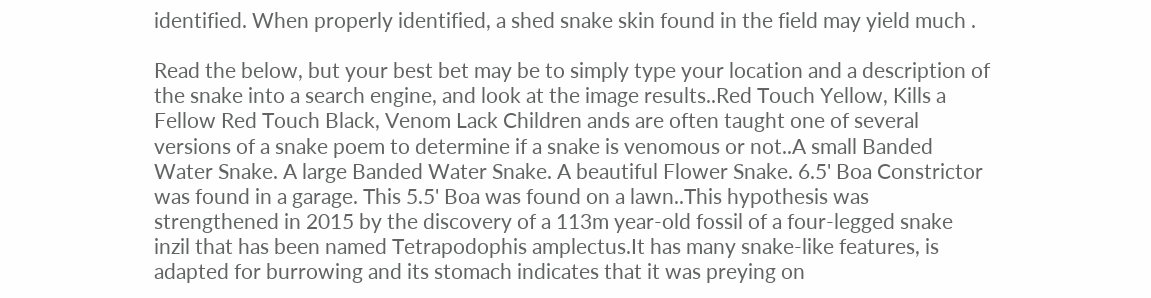identified. When properly identified, a shed snake skin found in the field may yield much .

Read the below, but your best bet may be to simply type your location and a description of the snake into a search engine, and look at the image results..Red Touch Yellow, Kills a Fellow Red Touch Black, Venom Lack Children ands are often taught one of several versions of a snake poem to determine if a snake is venomous or not..A small Banded Water Snake. A large Banded Water Snake. A beautiful Flower Snake. 6.5' Boa Constrictor was found in a garage. This 5.5' Boa was found on a lawn..This hypothesis was strengthened in 2015 by the discovery of a 113m year-old fossil of a four-legged snake inzil that has been named Tetrapodophis amplectus.It has many snake-like features, is adapted for burrowing and its stomach indicates that it was preying on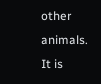other animals. It is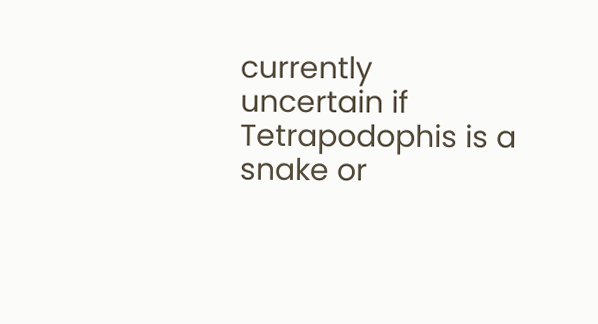currently uncertain if Tetrapodophis is a snake or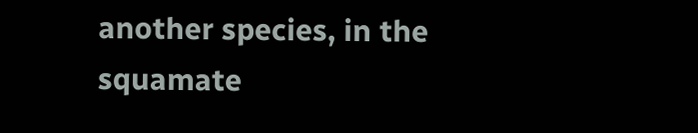another species, in the squamate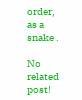order, as a snake .

No related post!